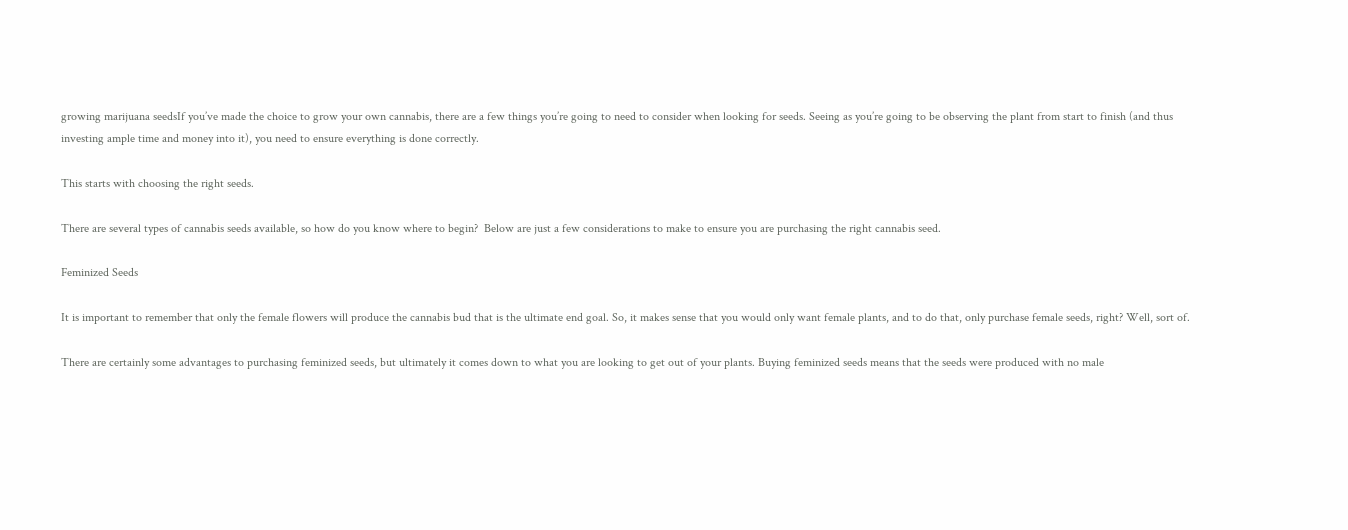growing marijuana seedsIf you’ve made the choice to grow your own cannabis, there are a few things you’re going to need to consider when looking for seeds. Seeing as you’re going to be observing the plant from start to finish (and thus investing ample time and money into it), you need to ensure everything is done correctly.

This starts with choosing the right seeds.

There are several types of cannabis seeds available, so how do you know where to begin?  Below are just a few considerations to make to ensure you are purchasing the right cannabis seed.

Feminized Seeds

It is important to remember that only the female flowers will produce the cannabis bud that is the ultimate end goal. So, it makes sense that you would only want female plants, and to do that, only purchase female seeds, right? Well, sort of.

There are certainly some advantages to purchasing feminized seeds, but ultimately it comes down to what you are looking to get out of your plants. Buying feminized seeds means that the seeds were produced with no male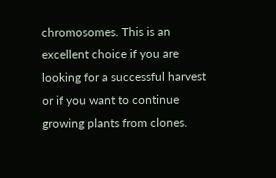chromosomes. This is an excellent choice if you are looking for a successful harvest or if you want to continue growing plants from clones.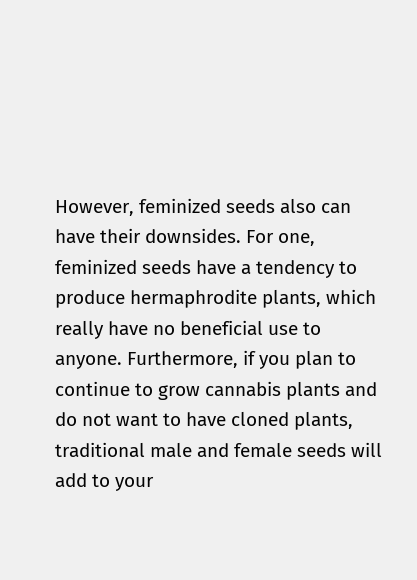However, feminized seeds also can have their downsides. For one, feminized seeds have a tendency to produce hermaphrodite plants, which really have no beneficial use to anyone. Furthermore, if you plan to continue to grow cannabis plants and do not want to have cloned plants, traditional male and female seeds will add to your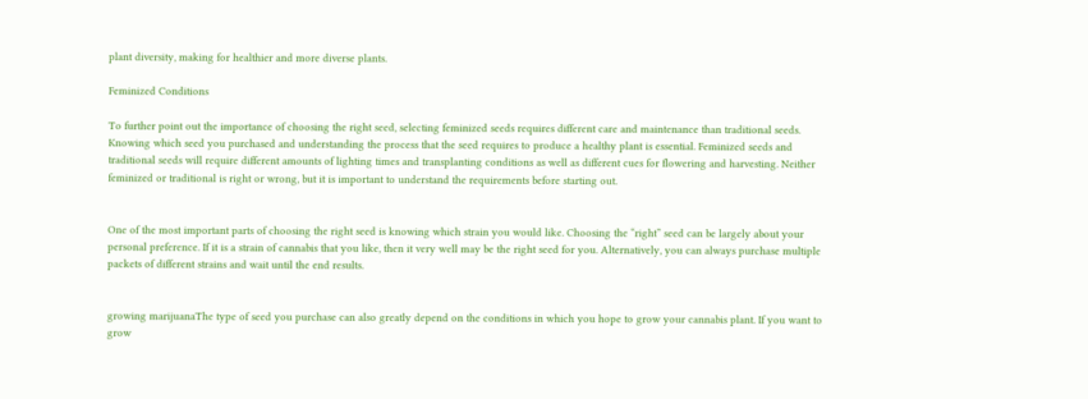plant diversity, making for healthier and more diverse plants.

Feminized Conditions

To further point out the importance of choosing the right seed, selecting feminized seeds requires different care and maintenance than traditional seeds. Knowing which seed you purchased and understanding the process that the seed requires to produce a healthy plant is essential. Feminized seeds and traditional seeds will require different amounts of lighting times and transplanting conditions as well as different cues for flowering and harvesting. Neither feminized or traditional is right or wrong, but it is important to understand the requirements before starting out.


One of the most important parts of choosing the right seed is knowing which strain you would like. Choosing the “right” seed can be largely about your personal preference. If it is a strain of cannabis that you like, then it very well may be the right seed for you. Alternatively, you can always purchase multiple packets of different strains and wait until the end results.


growing marijuanaThe type of seed you purchase can also greatly depend on the conditions in which you hope to grow your cannabis plant. If you want to grow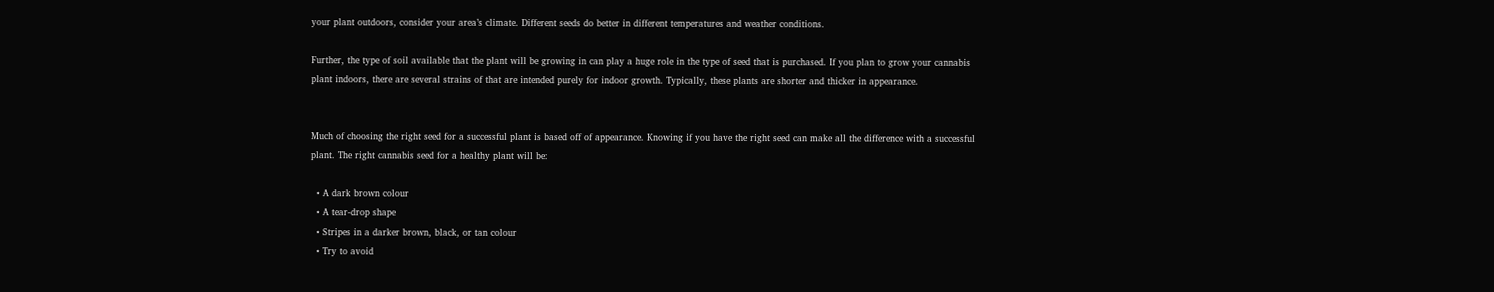your plant outdoors, consider your area’s climate. Different seeds do better in different temperatures and weather conditions.

Further, the type of soil available that the plant will be growing in can play a huge role in the type of seed that is purchased. If you plan to grow your cannabis plant indoors, there are several strains of that are intended purely for indoor growth. Typically, these plants are shorter and thicker in appearance.


Much of choosing the right seed for a successful plant is based off of appearance. Knowing if you have the right seed can make all the difference with a successful plant. The right cannabis seed for a healthy plant will be:

  • A dark brown colour
  • A tear-drop shape
  • Stripes in a darker brown, black, or tan colour
  • Try to avoid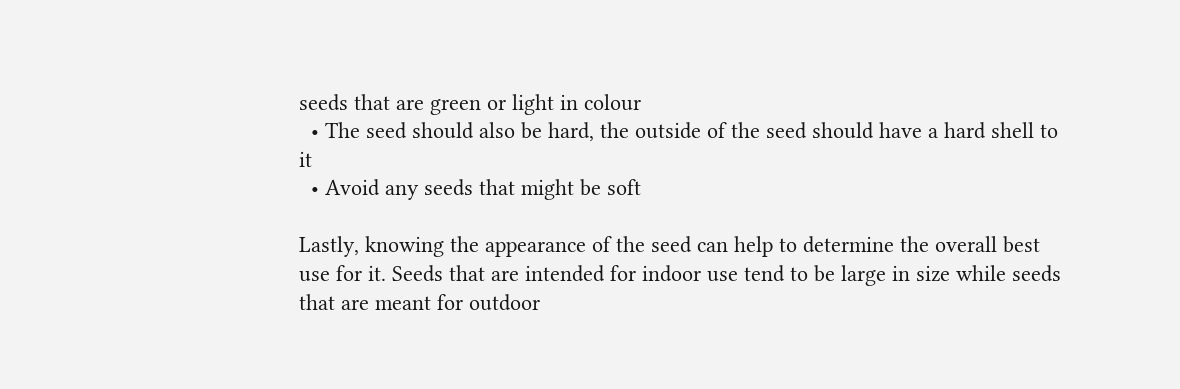seeds that are green or light in colour
  • The seed should also be hard, the outside of the seed should have a hard shell to it
  • Avoid any seeds that might be soft

Lastly, knowing the appearance of the seed can help to determine the overall best use for it. Seeds that are intended for indoor use tend to be large in size while seeds that are meant for outdoor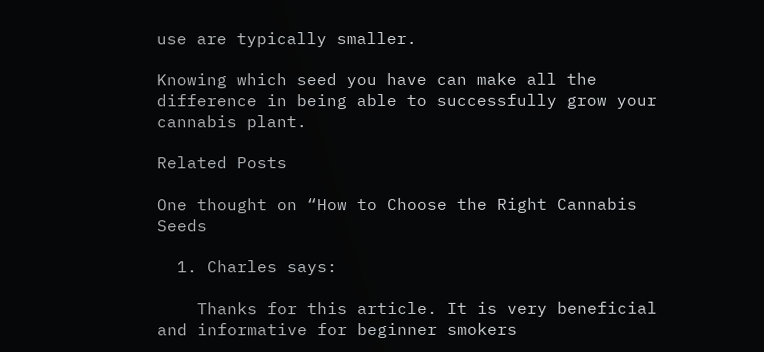use are typically smaller.

Knowing which seed you have can make all the difference in being able to successfully grow your cannabis plant.

Related Posts

One thought on “How to Choose the Right Cannabis Seeds

  1. Charles says:

    Thanks for this article. It is very beneficial and informative for beginner smokers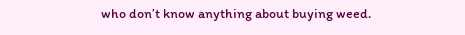who don’t know anything about buying weed.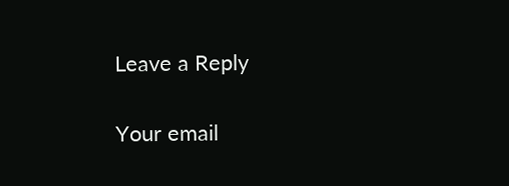Leave a Reply

Your email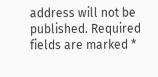address will not be published. Required fields are marked *